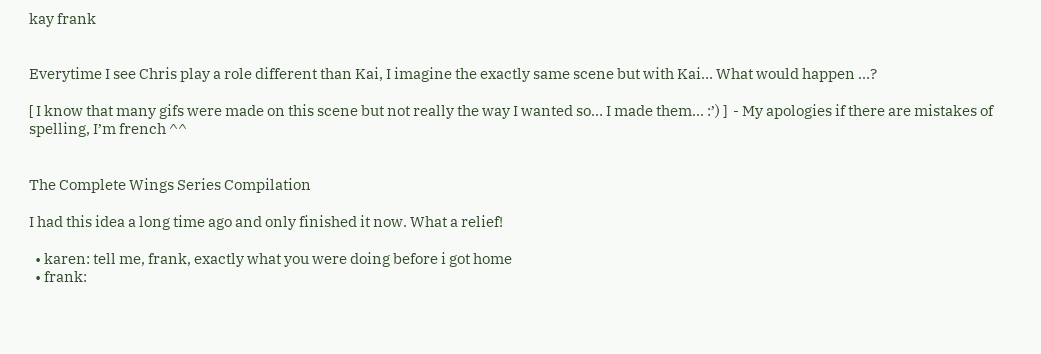kay frank


Everytime I see Chris play a role different than Kai, I imagine the exactly same scene but with Kai… What would happen …?

[ I know that many gifs were made on this scene but not really the way I wanted so… I made them… :’) ]  - My apologies if there are mistakes of spelling, I’m french ^^


The Complete Wings Series Compilation

I had this idea a long time ago and only finished it now. What a relief!

  • karen: tell me, frank, exactly what you were doing before i got home
  • frank: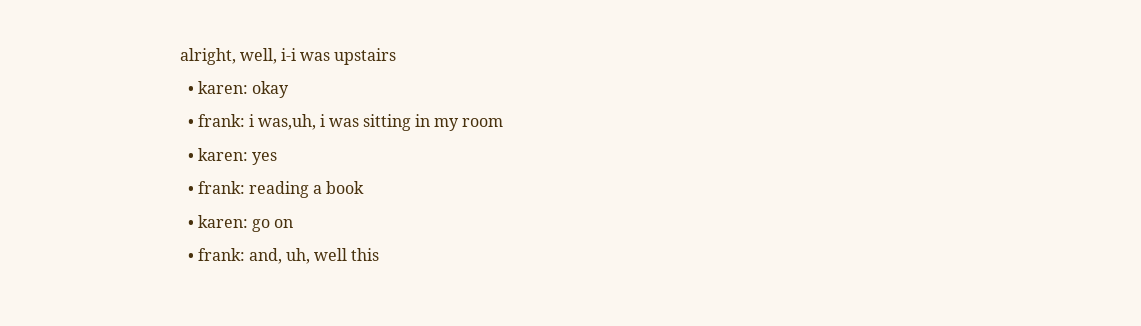alright, well, i-i was upstairs
  • karen: okay
  • frank: i was,uh, i was sitting in my room
  • karen: yes
  • frank: reading a book
  • karen: go on
  • frank: and, uh, well this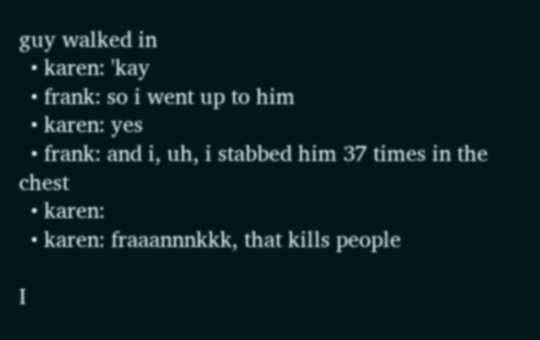guy walked in
  • karen: 'kay
  • frank: so i went up to him
  • karen: yes
  • frank: and i, uh, i stabbed him 37 times in the chest
  • karen:
  • karen: fraaannnkkk, that kills people

I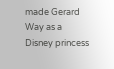made Gerard Way as a Disney princess